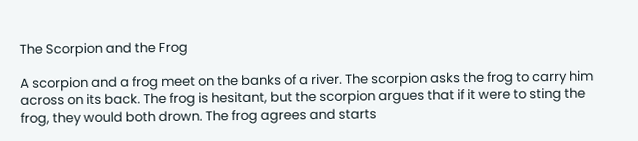The Scorpion and the Frog

A scorpion and a frog meet on the banks of a river. The scorpion asks the frog to carry him across on its back. The frog is hesitant, but the scorpion argues that if it were to sting the frog, they would both drown. The frog agrees and starts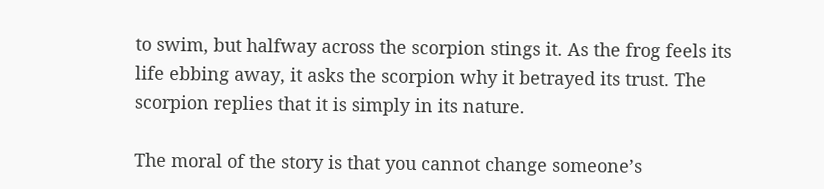to swim, but halfway across the scorpion stings it. As the frog feels its life ebbing away, it asks the scorpion why it betrayed its trust. The scorpion replies that it is simply in its nature.

The moral of the story is that you cannot change someone’s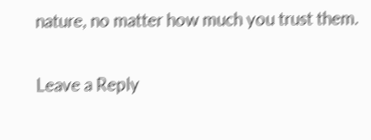nature, no matter how much you trust them.

Leave a Reply